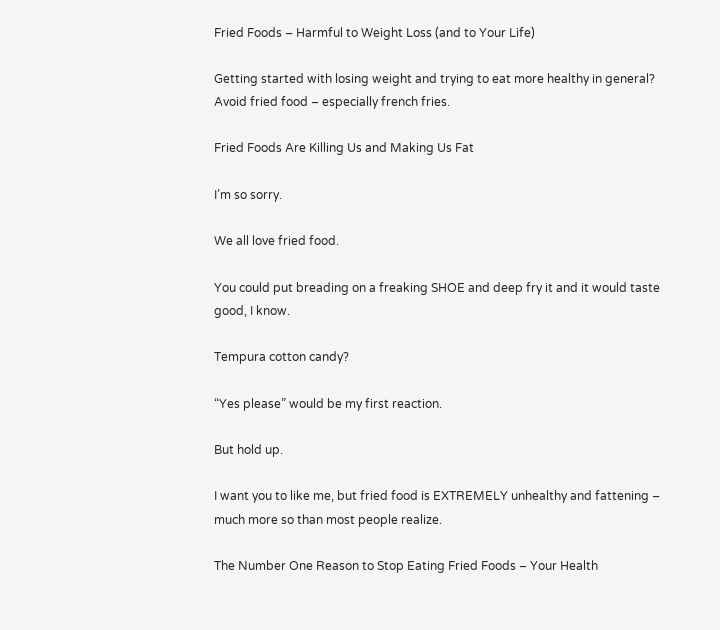Fried Foods – Harmful to Weight Loss (and to Your Life)

Getting started with losing weight and trying to eat more healthy in general? Avoid fried food – especially french fries.

Fried Foods Are Killing Us and Making Us Fat

I’m so sorry.

We all love fried food.

You could put breading on a freaking SHOE and deep fry it and it would taste good, I know.

Tempura cotton candy?

“Yes please” would be my first reaction.

But hold up.

I want you to like me, but fried food is EXTREMELY unhealthy and fattening – much more so than most people realize.

The Number One Reason to Stop Eating Fried Foods – Your Health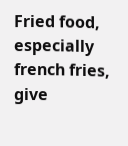Fried food, especially french fries, give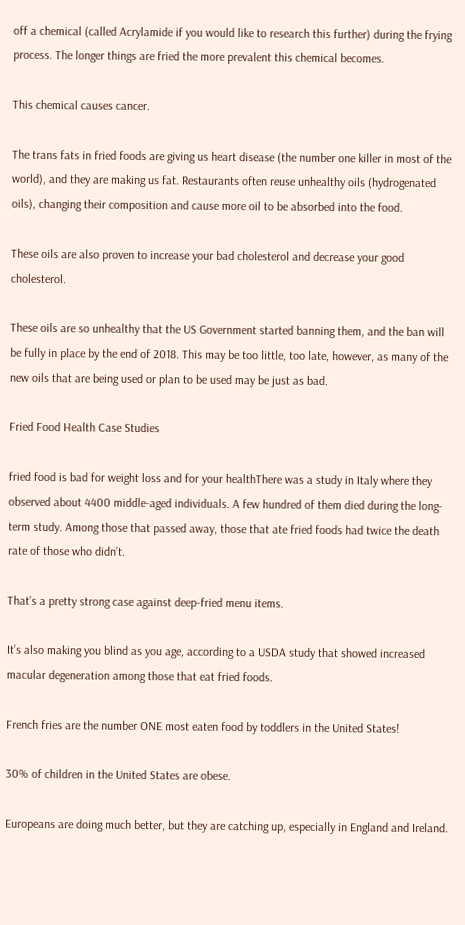off a chemical (called Acrylamide if you would like to research this further) during the frying process. The longer things are fried the more prevalent this chemical becomes.

This chemical causes cancer.

The trans fats in fried foods are giving us heart disease (the number one killer in most of the world), and they are making us fat. Restaurants often reuse unhealthy oils (hydrogenated oils), changing their composition and cause more oil to be absorbed into the food.

These oils are also proven to increase your bad cholesterol and decrease your good cholesterol.

These oils are so unhealthy that the US Government started banning them, and the ban will be fully in place by the end of 2018. This may be too little, too late, however, as many of the new oils that are being used or plan to be used may be just as bad.

Fried Food Health Case Studies

fried food is bad for weight loss and for your healthThere was a study in Italy where they observed about 4400 middle-aged individuals. A few hundred of them died during the long-term study. Among those that passed away, those that ate fried foods had twice the death rate of those who didn’t.

That’s a pretty strong case against deep-fried menu items.

It’s also making you blind as you age, according to a USDA study that showed increased macular degeneration among those that eat fried foods.

French fries are the number ONE most eaten food by toddlers in the United States!

30% of children in the United States are obese.

Europeans are doing much better, but they are catching up, especially in England and Ireland.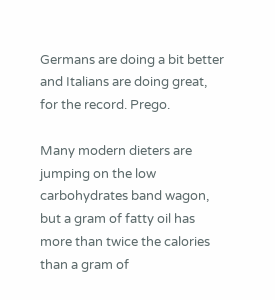Germans are doing a bit better and Italians are doing great, for the record. Prego.

Many modern dieters are jumping on the low carbohydrates band wagon, but a gram of fatty oil has more than twice the calories than a gram of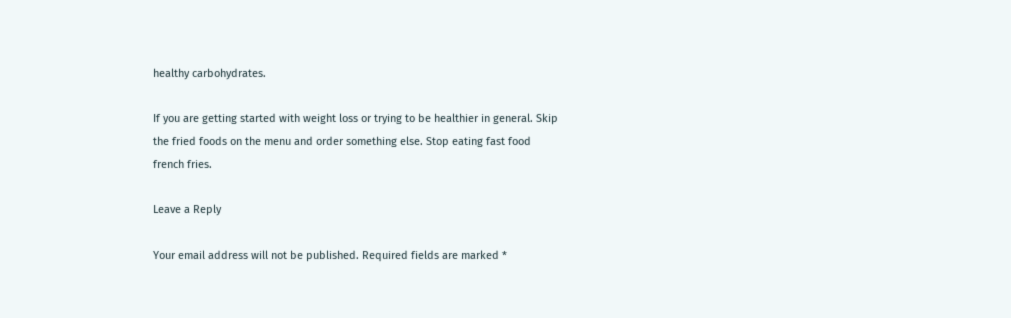healthy carbohydrates.

If you are getting started with weight loss or trying to be healthier in general. Skip the fried foods on the menu and order something else. Stop eating fast food french fries.

Leave a Reply

Your email address will not be published. Required fields are marked *